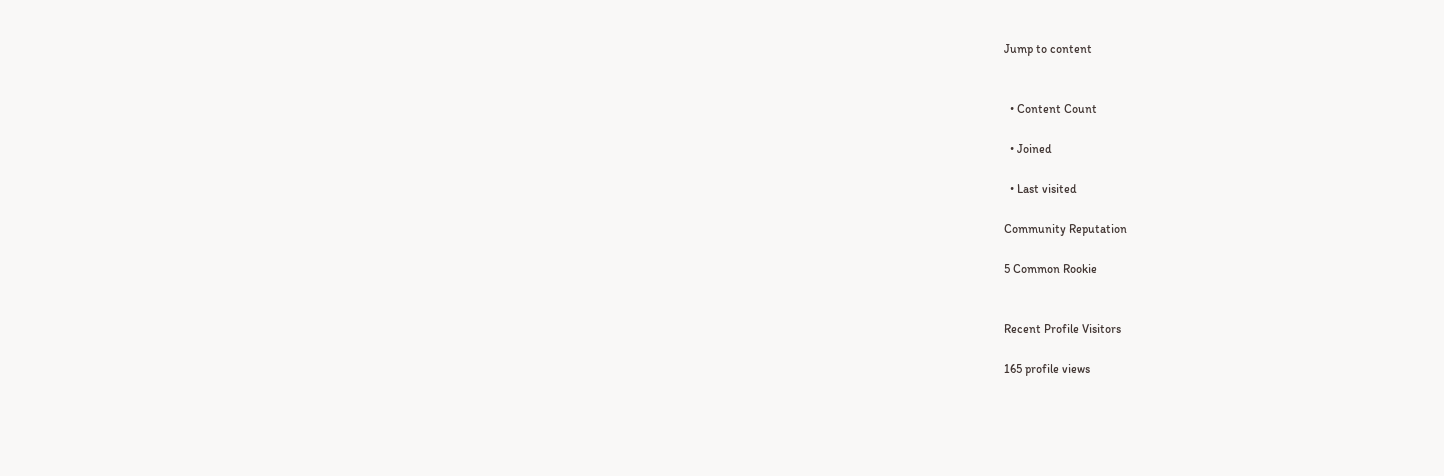Jump to content


  • Content Count

  • Joined

  • Last visited

Community Reputation

5 Common Rookie


Recent Profile Visitors

165 profile views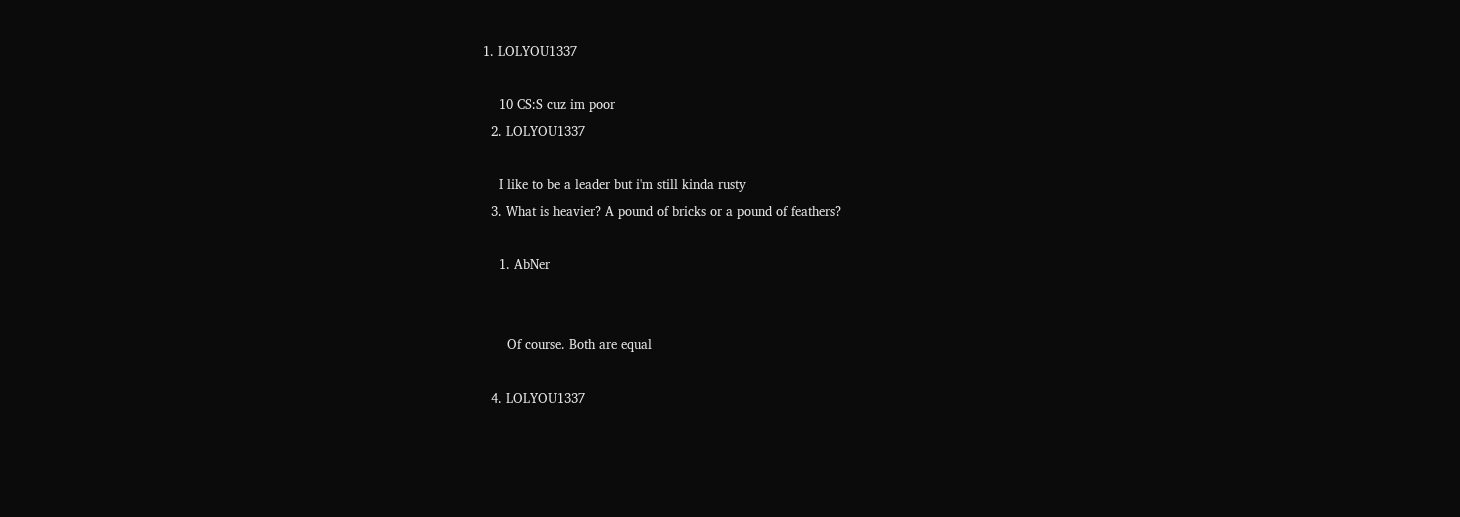1. LOLYOU1337

    10 CS:S cuz im poor
  2. LOLYOU1337

    I like to be a leader but i'm still kinda rusty
  3. What is heavier? A pound of bricks or a pound of feathers?

    1. AbNer


      Of course. Both are equal

  4. LOLYOU1337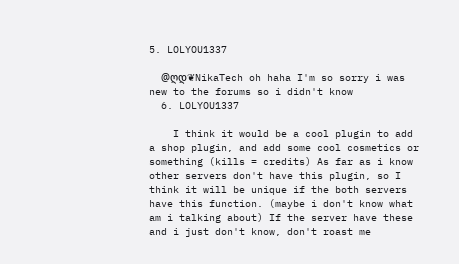5. LOLYOU1337

    @ღდ❦NikaTech oh haha I'm so sorry i was new to the forums so i didn't know
  6. LOLYOU1337

    I think it would be a cool plugin to add a shop plugin, and add some cool cosmetics or something (kills = credits) As far as i know other servers don't have this plugin, so I think it will be unique if the both servers have this function. (maybe i don't know what am i talking about) If the server have these and i just don't know, don't roast me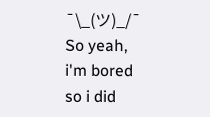¯\_(ツ)_/¯ So yeah, i'm bored so i did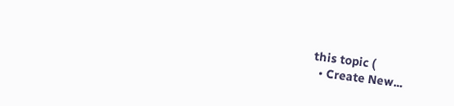this topic (
  • Create New...